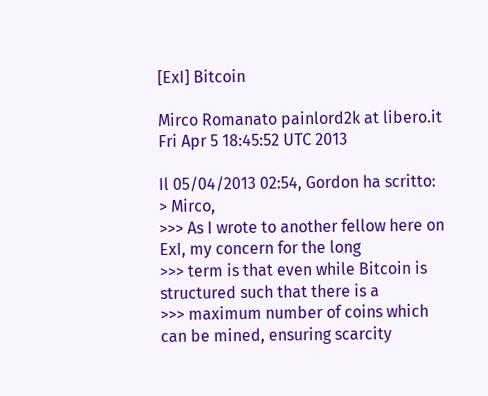[ExI] Bitcoin

Mirco Romanato painlord2k at libero.it
Fri Apr 5 18:45:52 UTC 2013

Il 05/04/2013 02:54, Gordon ha scritto:
> Mirco,
>>> As I wrote to another fellow here on ExI, my concern for the long
>>> term is that even while Bitcoin is structured such that there is a
>>> maximum number of coins which can be mined, ensuring scarcity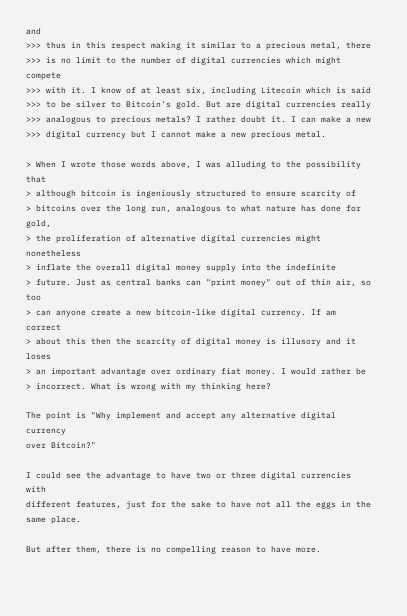and
>>> thus in this respect making it similar to a precious metal, there
>>> is no limit to the number of digital currencies which might compete
>>> with it. I know of at least six, including Litecoin which is said
>>> to be silver to Bitcoin's gold. But are digital currencies really
>>> analogous to precious metals? I rather doubt it. I can make a new
>>> digital currency but I cannot make a new precious metal.

> When I wrote those words above, I was alluding to the possibility that
> although bitcoin is ingeniously structured to ensure scarcity of
> bitcoins over the long run, analogous to what nature has done for gold,
> the proliferation of alternative digital currencies might nonetheless
> inflate the overall digital money supply into the indefinite
> future. Just as central banks can "print money" out of thin air, so too
> can anyone create a new bitcoin-like digital currency. If am correct
> about this then the scarcity of digital money is illusory and it loses
> an important advantage over ordinary fiat money. I would rather be
> incorrect. What is wrong with my thinking here?

The point is "Why implement and accept any alternative digital currency
over Bitcoin?"

I could see the advantage to have two or three digital currencies with
different features, just for the sake to have not all the eggs in the
same place.

But after them, there is no compelling reason to have more.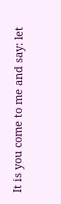It is you come to me and say: let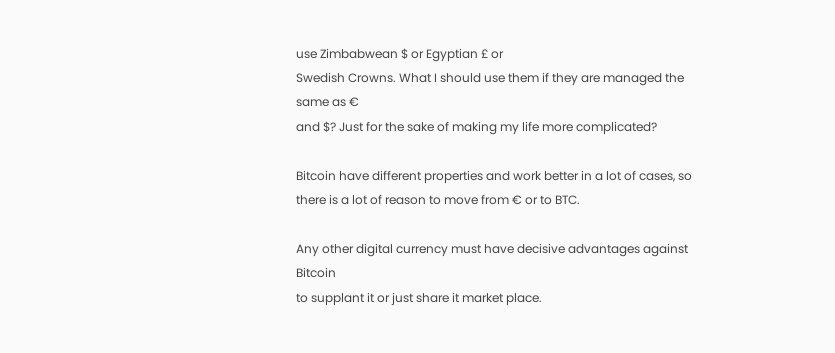use Zimbabwean $ or Egyptian £ or
Swedish Crowns. What I should use them if they are managed the same as €
and $? Just for the sake of making my life more complicated?

Bitcoin have different properties and work better in a lot of cases, so
there is a lot of reason to move from € or to BTC.

Any other digital currency must have decisive advantages against Bitcoin
to supplant it or just share it market place.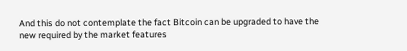And this do not contemplate the fact Bitcoin can be upgraded to have the
new required by the market features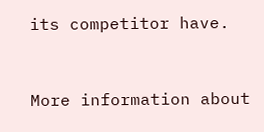its competitor have.


More information about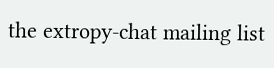the extropy-chat mailing list